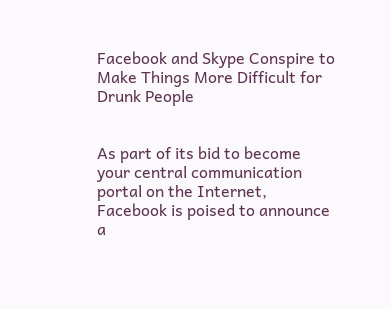Facebook and Skype Conspire to Make Things More Difficult for Drunk People


As part of its bid to become your central communication portal on the Internet, Facebook is poised to announce a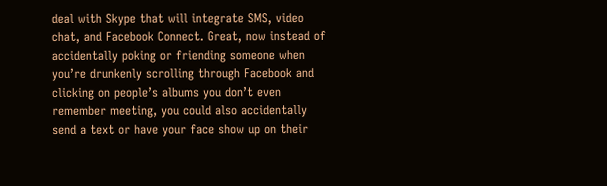deal with Skype that will integrate SMS, video chat, and Facebook Connect. Great, now instead of accidentally poking or friending someone when you’re drunkenly scrolling through Facebook and clicking on people’s albums you don’t even remember meeting, you could also accidentally send a text or have your face show up on their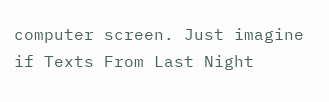computer screen. Just imagine if Texts From Last Night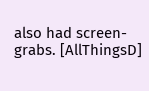also had screen-grabs. [AllThingsD]